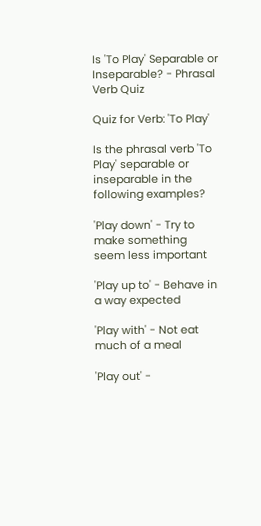Is 'To Play' Separable or Inseparable? - Phrasal Verb Quiz

Quiz for Verb: 'To Play'

Is the phrasal verb 'To Play' separable or inseparable in the following examples?

'Play down' - Try to make something seem less important

'Play up to' - Behave in a way expected

'Play with' - Not eat much of a meal

'Play out' -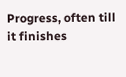Progress, often till it finishes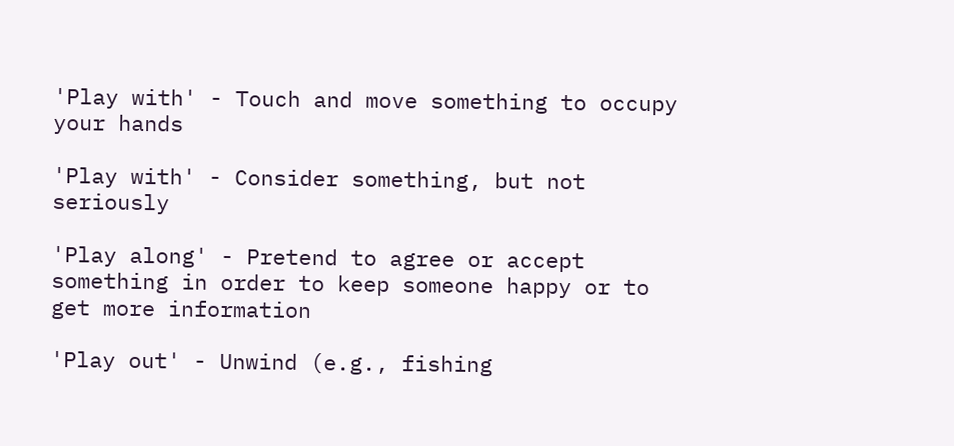'Play with' - Touch and move something to occupy your hands

'Play with' - Consider something, but not seriously

'Play along' - Pretend to agree or accept something in order to keep someone happy or to get more information

'Play out' - Unwind (e.g., fishing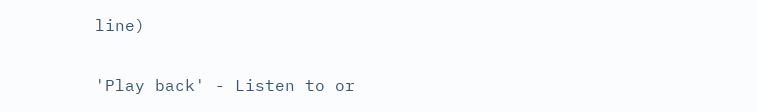line)

'Play back' - Listen to or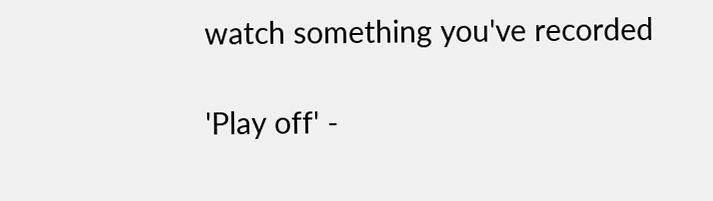watch something you've recorded

'Play off' -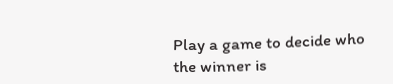Play a game to decide who the winner is